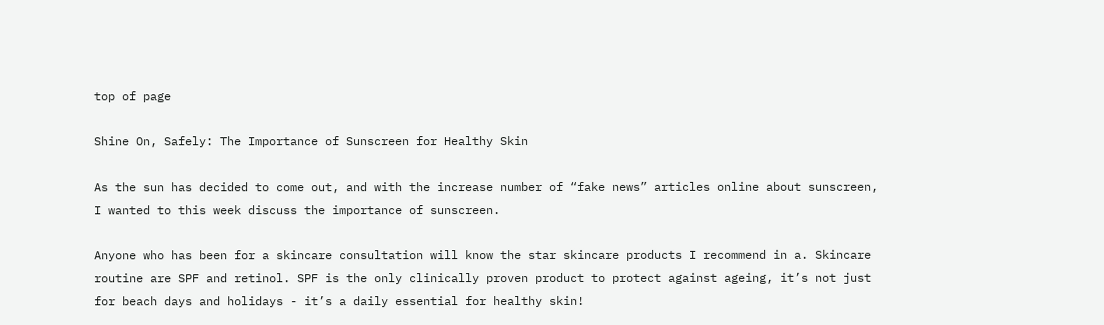top of page

Shine On, Safely: The Importance of Sunscreen for Healthy Skin

As the sun has decided to come out, and with the increase number of “fake news” articles online about sunscreen, I wanted to this week discuss the importance of sunscreen.

Anyone who has been for a skincare consultation will know the star skincare products I recommend in a. Skincare routine are SPF and retinol. SPF is the only clinically proven product to protect against ageing, it’s not just for beach days and holidays - it’s a daily essential for healthy skin!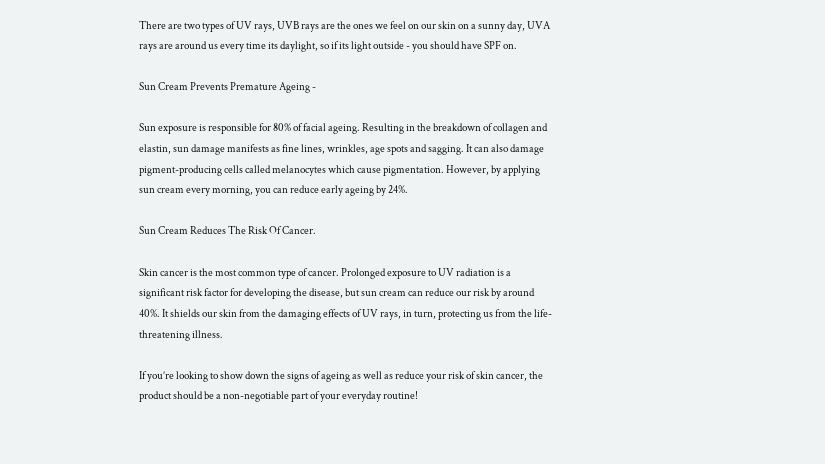There are two types of UV rays, UVB rays are the ones we feel on our skin on a sunny day, UVA rays are around us every time its daylight, so if its light outside - you should have SPF on.

Sun Cream Prevents Premature Ageing -

Sun exposure is responsible for 80% of facial ageing. Resulting in the breakdown of collagen and elastin, sun damage manifests as fine lines, wrinkles, age spots and sagging. It can also damage pigment-producing cells called melanocytes which cause pigmentation. However, by applying sun cream every morning, you can reduce early ageing by 24%.

Sun Cream Reduces The Risk Of Cancer.

Skin cancer is the most common type of cancer. Prolonged exposure to UV radiation is a significant risk factor for developing the disease, but sun cream can reduce our risk by around 40%. It shields our skin from the damaging effects of UV rays, in turn, protecting us from the life-threatening illness.

If you’re looking to show down the signs of ageing as well as reduce your risk of skin cancer, the product should be a non-negotiable part of your everyday routine!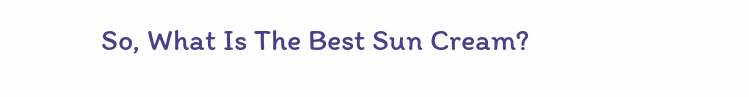So, What Is The Best Sun Cream?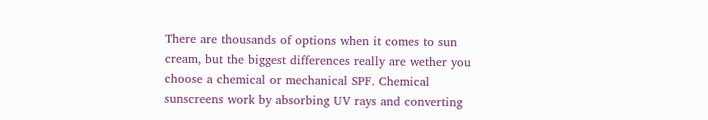There are thousands of options when it comes to sun cream, but the biggest differences really are wether you choose a chemical or mechanical SPF. Chemical sunscreens work by absorbing UV rays and converting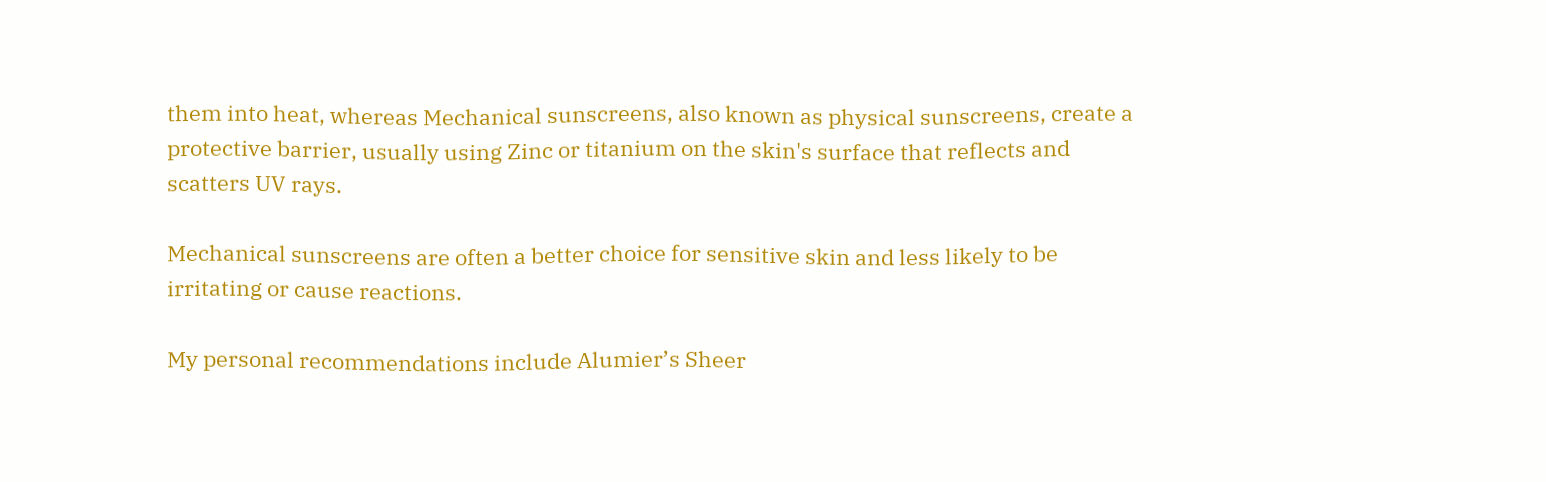them into heat, whereas Mechanical sunscreens, also known as physical sunscreens, create a protective barrier, usually using Zinc or titanium on the skin's surface that reflects and scatters UV rays.

Mechanical sunscreens are often a better choice for sensitive skin and less likely to be irritating or cause reactions.

My personal recommendations include Alumier’s Sheer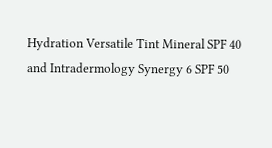Hydration Versatile Tint Mineral SPF 40 and Intradermology Synergy 6 SPF 50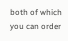both of which you can order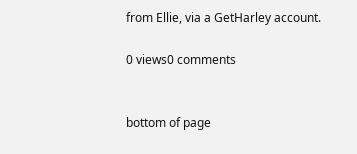from Ellie, via a GetHarley account.

0 views0 comments


bottom of page